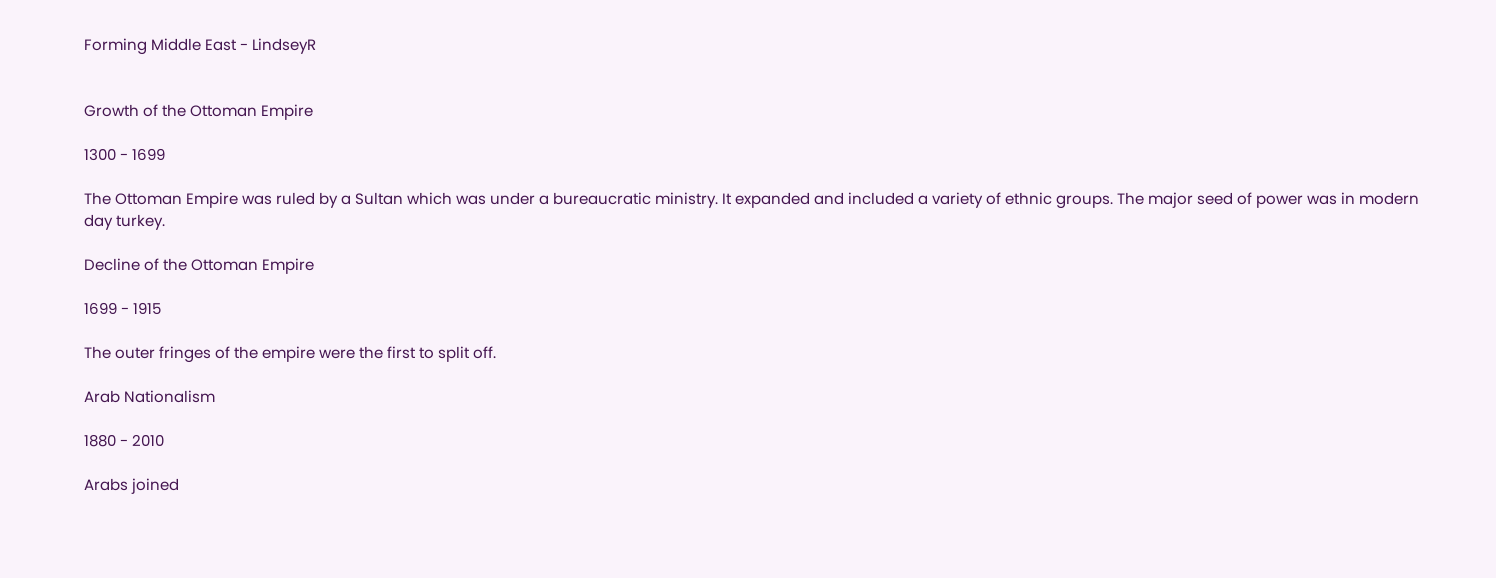Forming Middle East - LindseyR


Growth of the Ottoman Empire

1300 - 1699

The Ottoman Empire was ruled by a Sultan which was under a bureaucratic ministry. It expanded and included a variety of ethnic groups. The major seed of power was in modern day turkey.

Decline of the Ottoman Empire

1699 - 1915

The outer fringes of the empire were the first to split off.

Arab Nationalism

1880 - 2010

Arabs joined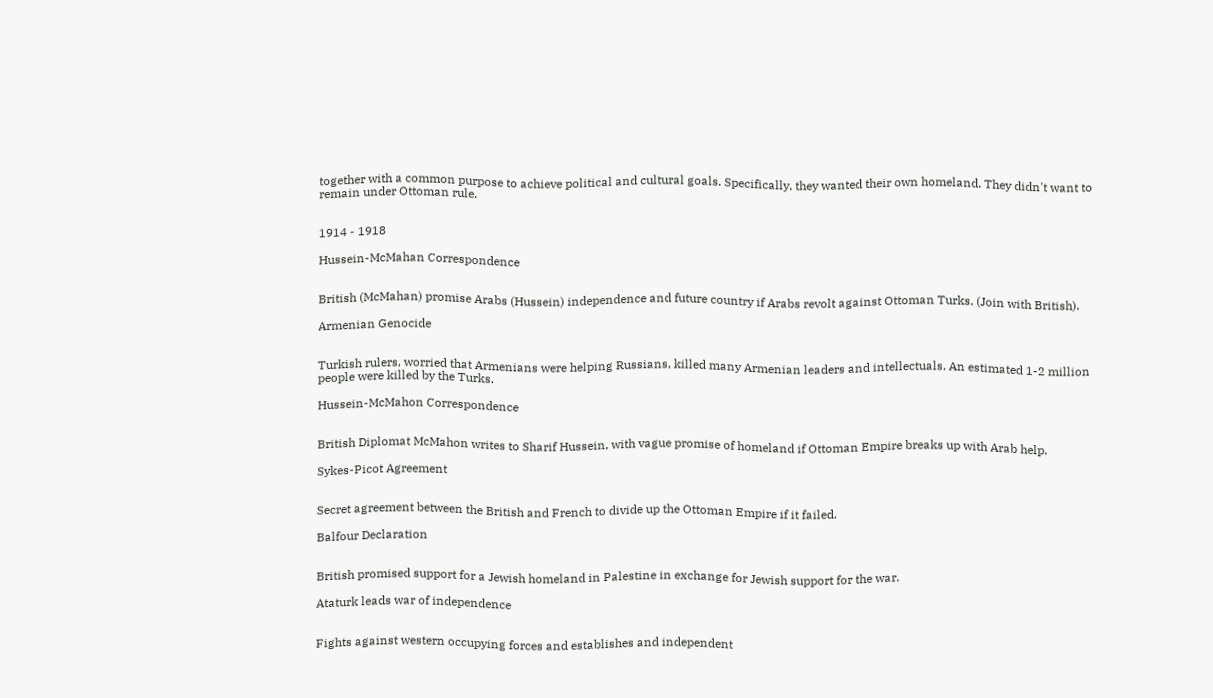together with a common purpose to achieve political and cultural goals. Specifically, they wanted their own homeland. They didn't want to remain under Ottoman rule.


1914 - 1918

Hussein-McMahan Correspondence


British (McMahan) promise Arabs (Hussein) independence and future country if Arabs revolt against Ottoman Turks. (Join with British).

Armenian Genocide


Turkish rulers, worried that Armenians were helping Russians, killed many Armenian leaders and intellectuals. An estimated 1-2 million people were killed by the Turks.

Hussein-McMahon Correspondence


British Diplomat McMahon writes to Sharif Hussein, with vague promise of homeland if Ottoman Empire breaks up with Arab help.

Sykes-Picot Agreement


Secret agreement between the British and French to divide up the Ottoman Empire if it failed.

Balfour Declaration


British promised support for a Jewish homeland in Palestine in exchange for Jewish support for the war.

Ataturk leads war of independence


Fights against western occupying forces and establishes and independent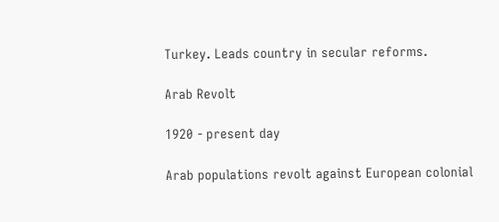Turkey. Leads country in secular reforms.

Arab Revolt

1920 - present day

Arab populations revolt against European colonial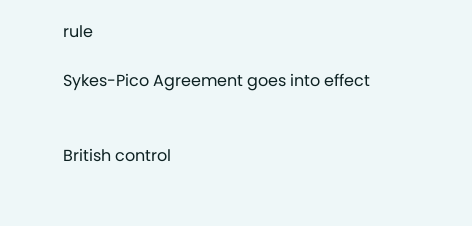rule

Sykes-Pico Agreement goes into effect


British control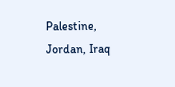Palestine, Jordan, Iraq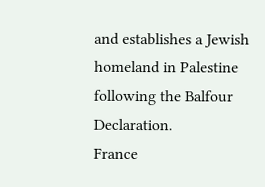and establishes a Jewish homeland in Palestine following the Balfour Declaration.
France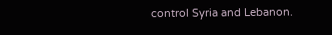control Syria and Lebanon.